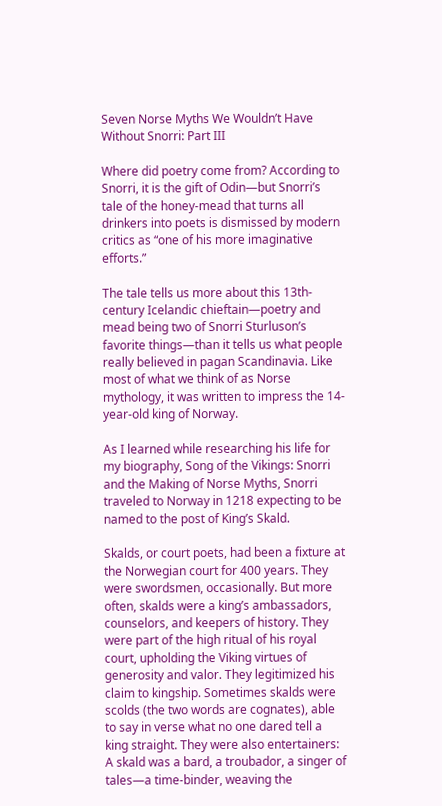Seven Norse Myths We Wouldn’t Have Without Snorri: Part III

Where did poetry come from? According to Snorri, it is the gift of Odin—but Snorri’s tale of the honey-mead that turns all drinkers into poets is dismissed by modern critics as “one of his more imaginative efforts.”

The tale tells us more about this 13th-century Icelandic chieftain—poetry and mead being two of Snorri Sturluson’s favorite things—than it tells us what people really believed in pagan Scandinavia. Like most of what we think of as Norse mythology, it was written to impress the 14-year-old king of Norway.

As I learned while researching his life for my biography, Song of the Vikings: Snorri and the Making of Norse Myths, Snorri traveled to Norway in 1218 expecting to be named to the post of King’s Skald.

Skalds, or court poets, had been a fixture at the Norwegian court for 400 years. They were swordsmen, occasionally. But more often, skalds were a king’s ambassadors, counselors, and keepers of history. They were part of the high ritual of his royal court, upholding the Viking virtues of generosity and valor. They legitimized his claim to kingship. Sometimes skalds were scolds (the two words are cognates), able to say in verse what no one dared tell a king straight. They were also entertainers: A skald was a bard, a troubador, a singer of tales—a time-binder, weaving the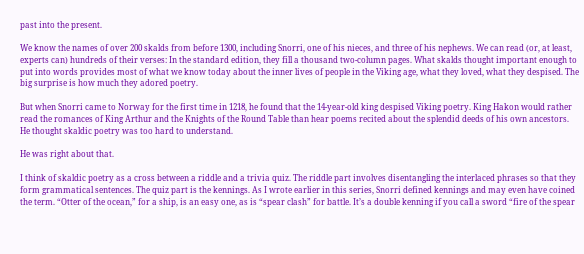past into the present.

We know the names of over 200 skalds from before 1300, including Snorri, one of his nieces, and three of his nephews. We can read (or, at least, experts can) hundreds of their verses: In the standard edition, they fill a thousand two-column pages. What skalds thought important enough to put into words provides most of what we know today about the inner lives of people in the Viking age, what they loved, what they despised. The big surprise is how much they adored poetry.

But when Snorri came to Norway for the first time in 1218, he found that the 14-year-old king despised Viking poetry. King Hakon would rather read the romances of King Arthur and the Knights of the Round Table than hear poems recited about the splendid deeds of his own ancestors. He thought skaldic poetry was too hard to understand.

He was right about that.

I think of skaldic poetry as a cross between a riddle and a trivia quiz. The riddle part involves disentangling the interlaced phrases so that they form grammatical sentences. The quiz part is the kennings. As I wrote earlier in this series, Snorri defined kennings and may even have coined the term. “Otter of the ocean,” for a ship, is an easy one, as is “spear clash” for battle. It’s a double kenning if you call a sword “fire of the spear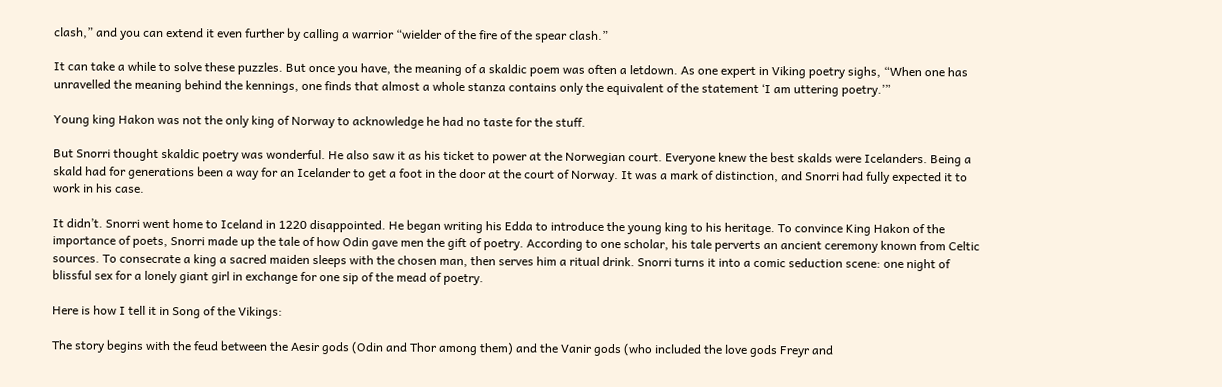clash,” and you can extend it even further by calling a warrior “wielder of the fire of the spear clash.”

It can take a while to solve these puzzles. But once you have, the meaning of a skaldic poem was often a letdown. As one expert in Viking poetry sighs, “When one has unravelled the meaning behind the kennings, one finds that almost a whole stanza contains only the equivalent of the statement ‘I am uttering poetry.’”

Young king Hakon was not the only king of Norway to acknowledge he had no taste for the stuff.

But Snorri thought skaldic poetry was wonderful. He also saw it as his ticket to power at the Norwegian court. Everyone knew the best skalds were Icelanders. Being a skald had for generations been a way for an Icelander to get a foot in the door at the court of Norway. It was a mark of distinction, and Snorri had fully expected it to work in his case.

It didn’t. Snorri went home to Iceland in 1220 disappointed. He began writing his Edda to introduce the young king to his heritage. To convince King Hakon of the importance of poets, Snorri made up the tale of how Odin gave men the gift of poetry. According to one scholar, his tale perverts an ancient ceremony known from Celtic sources. To consecrate a king a sacred maiden sleeps with the chosen man, then serves him a ritual drink. Snorri turns it into a comic seduction scene: one night of blissful sex for a lonely giant girl in exchange for one sip of the mead of poetry.

Here is how I tell it in Song of the Vikings:

The story begins with the feud between the Aesir gods (Odin and Thor among them) and the Vanir gods (who included the love gods Freyr and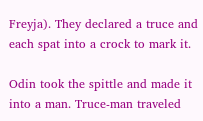Freyja). They declared a truce and each spat into a crock to mark it.

Odin took the spittle and made it into a man. Truce-man traveled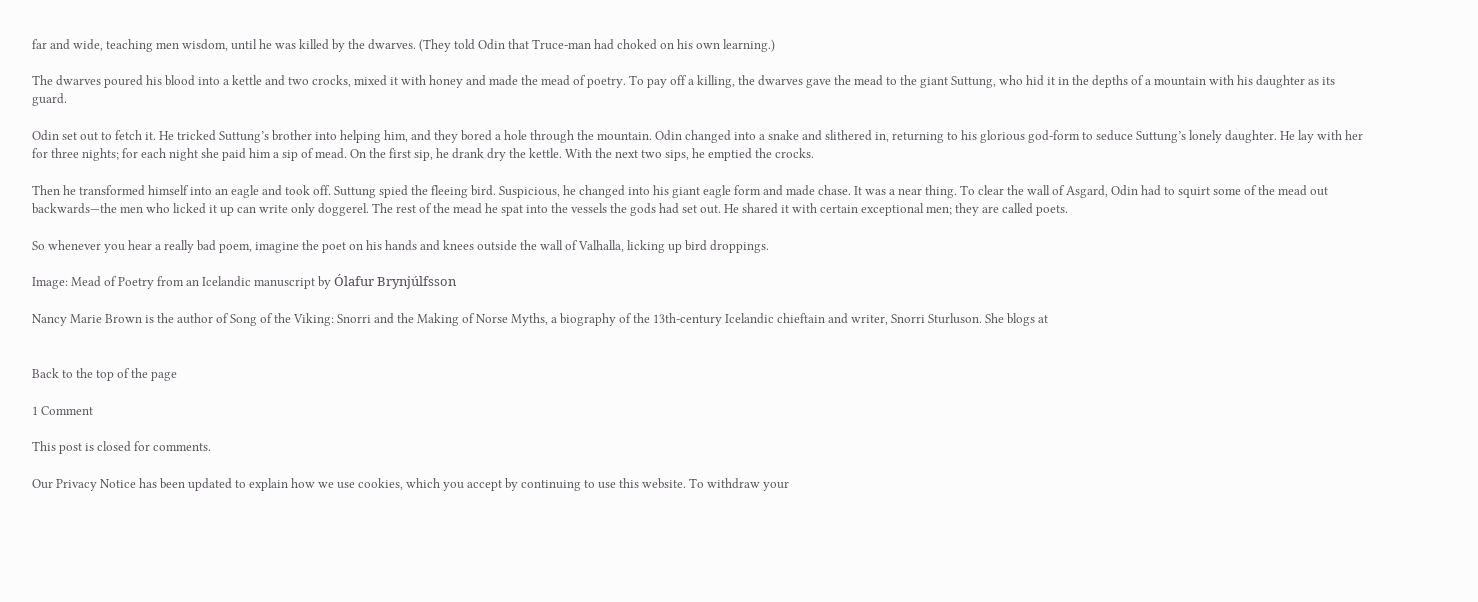far and wide, teaching men wisdom, until he was killed by the dwarves. (They told Odin that Truce-man had choked on his own learning.)

The dwarves poured his blood into a kettle and two crocks, mixed it with honey and made the mead of poetry. To pay off a killing, the dwarves gave the mead to the giant Suttung, who hid it in the depths of a mountain with his daughter as its guard.

Odin set out to fetch it. He tricked Suttung’s brother into helping him, and they bored a hole through the mountain. Odin changed into a snake and slithered in, returning to his glorious god-form to seduce Suttung’s lonely daughter. He lay with her for three nights; for each night she paid him a sip of mead. On the first sip, he drank dry the kettle. With the next two sips, he emptied the crocks.

Then he transformed himself into an eagle and took off. Suttung spied the fleeing bird. Suspicious, he changed into his giant eagle form and made chase. It was a near thing. To clear the wall of Asgard, Odin had to squirt some of the mead out backwards—the men who licked it up can write only doggerel. The rest of the mead he spat into the vessels the gods had set out. He shared it with certain exceptional men; they are called poets.

So whenever you hear a really bad poem, imagine the poet on his hands and knees outside the wall of Valhalla, licking up bird droppings.

Image: Mead of Poetry from an Icelandic manuscript by Ólafur Brynjúlfsson

Nancy Marie Brown is the author of Song of the Viking: Snorri and the Making of Norse Myths, a biography of the 13th-century Icelandic chieftain and writer, Snorri Sturluson. She blogs at


Back to the top of the page

1 Comment

This post is closed for comments.

Our Privacy Notice has been updated to explain how we use cookies, which you accept by continuing to use this website. To withdraw your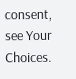consent, see Your Choices.